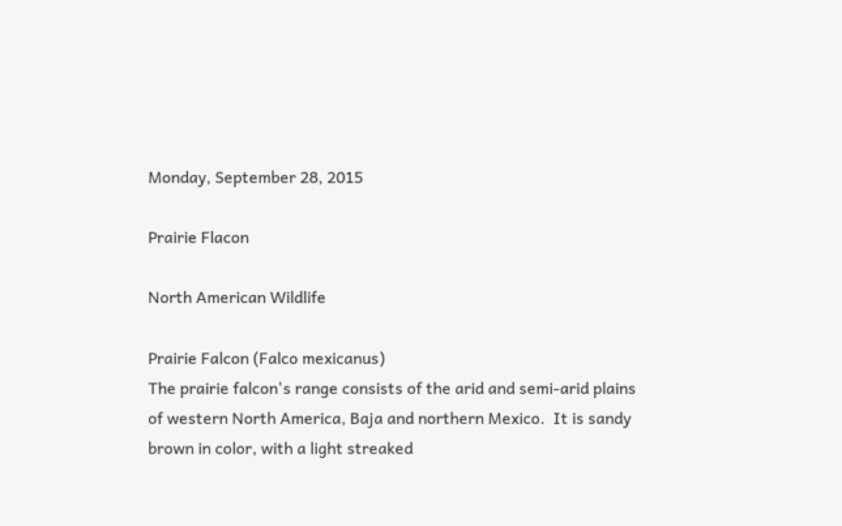Monday, September 28, 2015

Prairie Flacon

North American Wildlife

Prairie Falcon (Falco mexicanus)
The prairie falcon's range consists of the arid and semi-arid plains of western North America, Baja and northern Mexico.  It is sandy brown in color, with a light streaked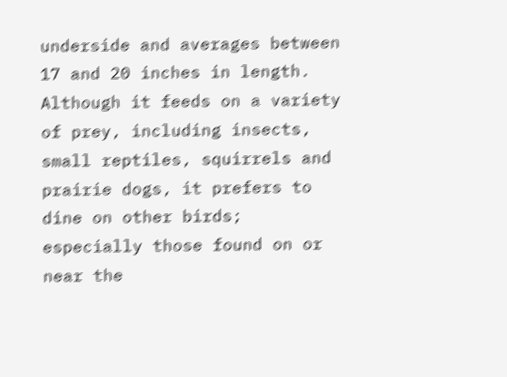underside and averages between 17 and 20 inches in length.  Although it feeds on a variety of prey, including insects, small reptiles, squirrels and prairie dogs, it prefers to dine on other birds; especially those found on or near the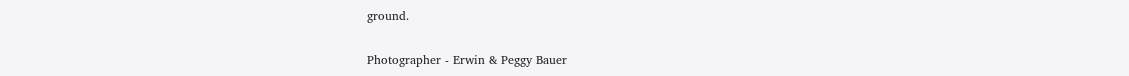ground.

Photographer - Erwin & Peggy Bauer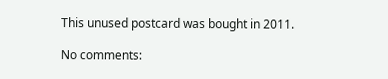This unused postcard was bought in 2011.

No comments: